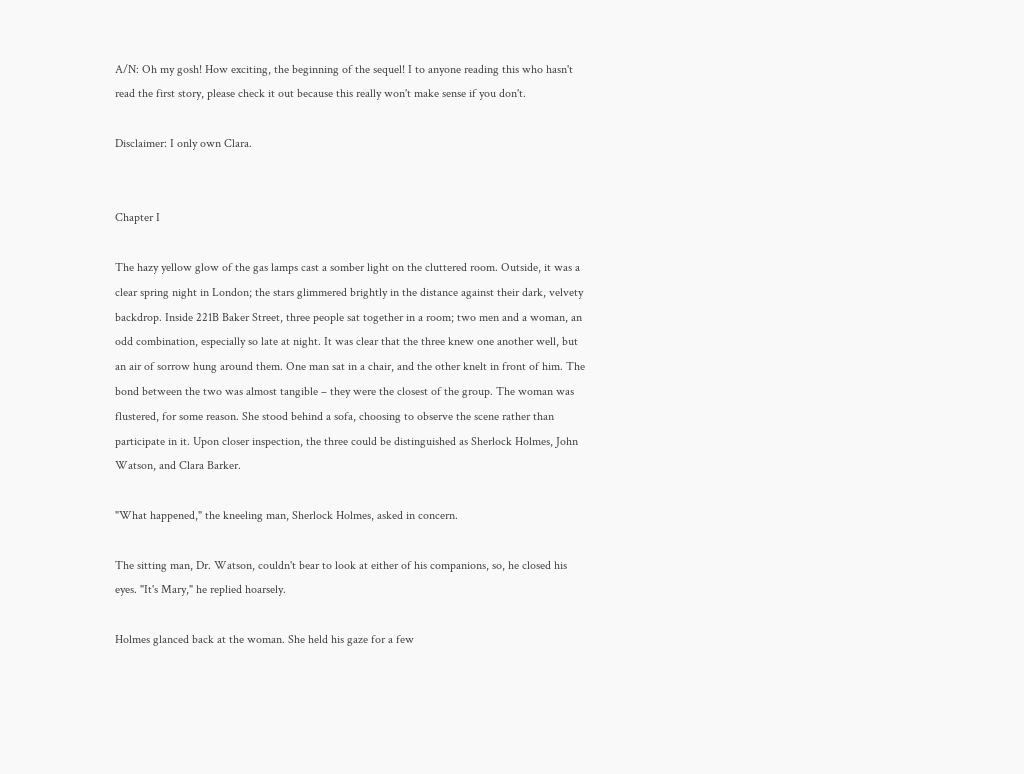A/N: Oh my gosh! How exciting, the beginning of the sequel! I to anyone reading this who hasn't read the first story, please check it out because this really won't make sense if you don't.

Disclaimer: I only own Clara.


Chapter I

The hazy yellow glow of the gas lamps cast a somber light on the cluttered room. Outside, it was a clear spring night in London; the stars glimmered brightly in the distance against their dark, velvety backdrop. Inside 221B Baker Street, three people sat together in a room; two men and a woman, an odd combination, especially so late at night. It was clear that the three knew one another well, but an air of sorrow hung around them. One man sat in a chair, and the other knelt in front of him. The bond between the two was almost tangible – they were the closest of the group. The woman was flustered, for some reason. She stood behind a sofa, choosing to observe the scene rather than participate in it. Upon closer inspection, the three could be distinguished as Sherlock Holmes, John Watson, and Clara Barker.

"What happened," the kneeling man, Sherlock Holmes, asked in concern.

The sitting man, Dr. Watson, couldn't bear to look at either of his companions, so, he closed his eyes. "It's Mary," he replied hoarsely.

Holmes glanced back at the woman. She held his gaze for a few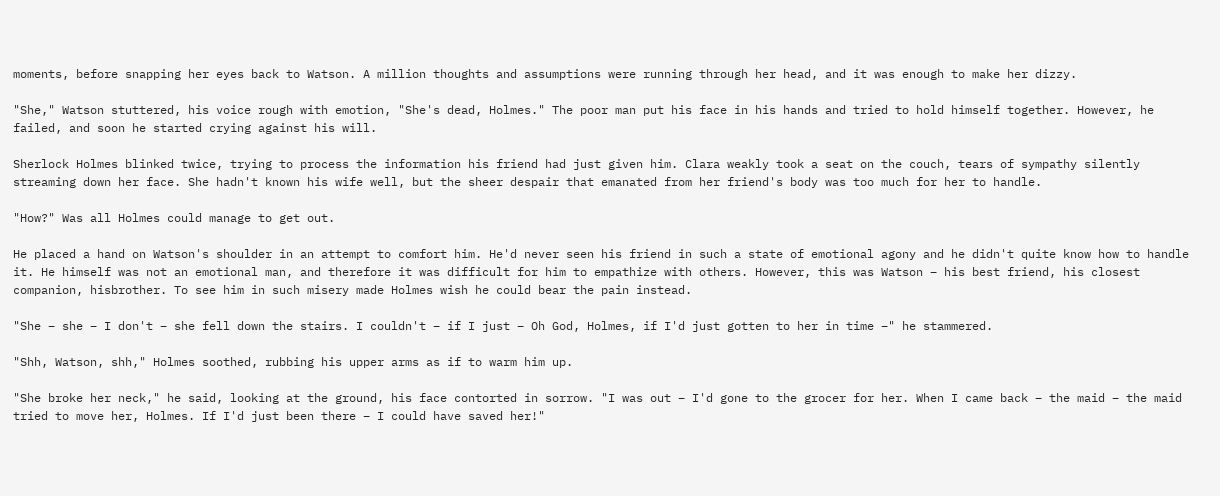moments, before snapping her eyes back to Watson. A million thoughts and assumptions were running through her head, and it was enough to make her dizzy.

"She," Watson stuttered, his voice rough with emotion, "She's dead, Holmes." The poor man put his face in his hands and tried to hold himself together. However, he failed, and soon he started crying against his will.

Sherlock Holmes blinked twice, trying to process the information his friend had just given him. Clara weakly took a seat on the couch, tears of sympathy silently streaming down her face. She hadn't known his wife well, but the sheer despair that emanated from her friend's body was too much for her to handle.

"How?" Was all Holmes could manage to get out.

He placed a hand on Watson's shoulder in an attempt to comfort him. He'd never seen his friend in such a state of emotional agony and he didn't quite know how to handle it. He himself was not an emotional man, and therefore it was difficult for him to empathize with others. However, this was Watson – his best friend, his closest companion, hisbrother. To see him in such misery made Holmes wish he could bear the pain instead.

"She – she – I don't – she fell down the stairs. I couldn't – if I just – Oh God, Holmes, if I'd just gotten to her in time –" he stammered.

"Shh, Watson, shh," Holmes soothed, rubbing his upper arms as if to warm him up.

"She broke her neck," he said, looking at the ground, his face contorted in sorrow. "I was out – I'd gone to the grocer for her. When I came back – the maid – the maid tried to move her, Holmes. If I'd just been there – I could have saved her!"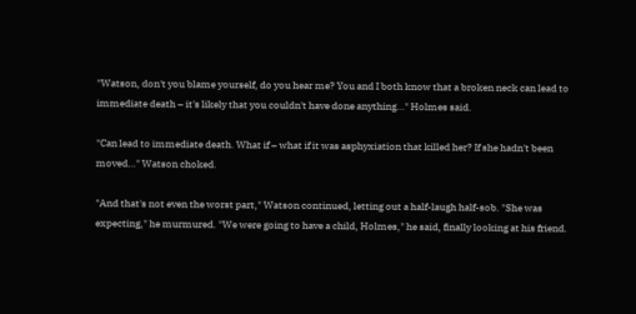"Watson, don't you blame yourself, do you hear me? You and I both know that a broken neck can lead to immediate death – it's likely that you couldn't have done anything…" Holmes said.

"Can lead to immediate death. What if – what if it was asphyxiation that killed her? If she hadn't been moved…" Watson choked.

"And that's not even the worst part," Watson continued, letting out a half-laugh half-sob. "She was expecting," he murmured. "We were going to have a child, Holmes," he said, finally looking at his friend.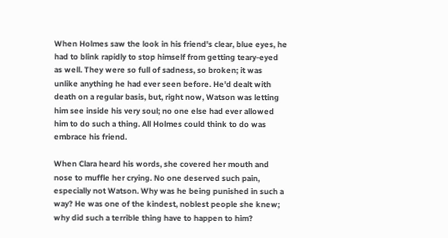When Holmes saw the look in his friend's clear, blue eyes, he had to blink rapidly to stop himself from getting teary-eyed as well. They were so full of sadness, so broken; it was unlike anything he had ever seen before. He'd dealt with death on a regular basis, but, right now, Watson was letting him see inside his very soul; no one else had ever allowed him to do such a thing. All Holmes could think to do was embrace his friend.

When Clara heard his words, she covered her mouth and nose to muffle her crying. No one deserved such pain, especially not Watson. Why was he being punished in such a way? He was one of the kindest, noblest people she knew; why did such a terrible thing have to happen to him?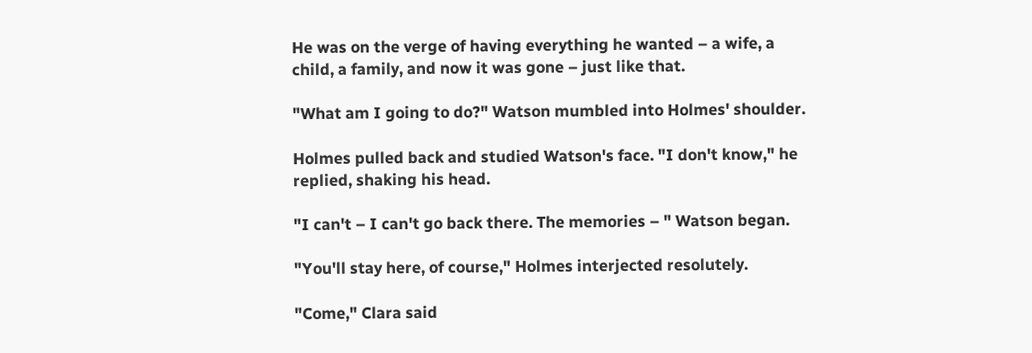He was on the verge of having everything he wanted – a wife, a child, a family, and now it was gone – just like that.

"What am I going to do?" Watson mumbled into Holmes' shoulder.

Holmes pulled back and studied Watson's face. "I don't know," he replied, shaking his head.

"I can't – I can't go back there. The memories – " Watson began.

"You'll stay here, of course," Holmes interjected resolutely.

"Come," Clara said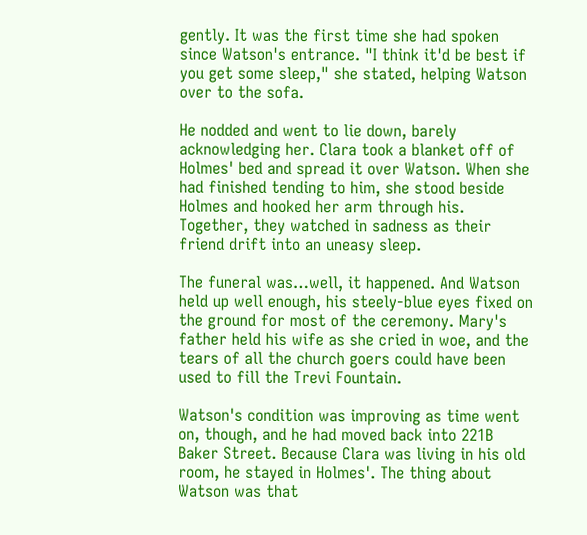gently. It was the first time she had spoken since Watson's entrance. "I think it'd be best if you get some sleep," she stated, helping Watson over to the sofa.

He nodded and went to lie down, barely acknowledging her. Clara took a blanket off of Holmes' bed and spread it over Watson. When she had finished tending to him, she stood beside Holmes and hooked her arm through his. Together, they watched in sadness as their friend drift into an uneasy sleep.

The funeral was…well, it happened. And Watson held up well enough, his steely-blue eyes fixed on the ground for most of the ceremony. Mary's father held his wife as she cried in woe, and the tears of all the church goers could have been used to fill the Trevi Fountain.

Watson's condition was improving as time went on, though, and he had moved back into 221B Baker Street. Because Clara was living in his old room, he stayed in Holmes'. The thing about Watson was that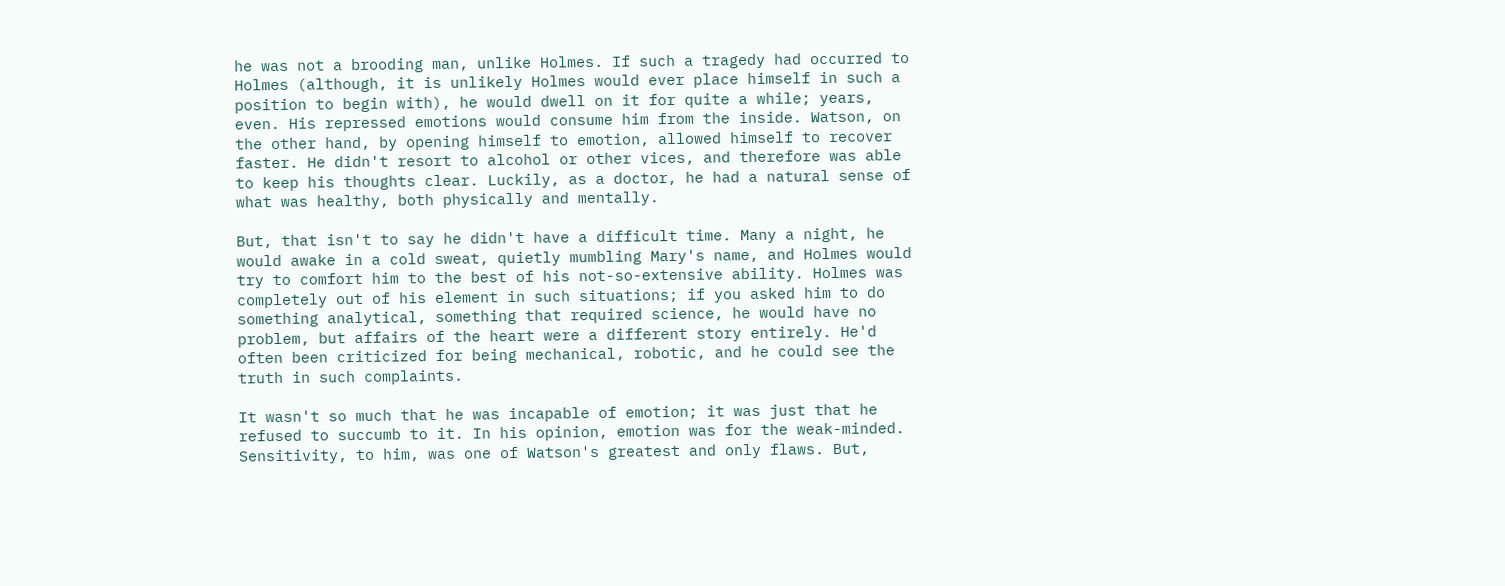he was not a brooding man, unlike Holmes. If such a tragedy had occurred to Holmes (although, it is unlikely Holmes would ever place himself in such a position to begin with), he would dwell on it for quite a while; years, even. His repressed emotions would consume him from the inside. Watson, on the other hand, by opening himself to emotion, allowed himself to recover faster. He didn't resort to alcohol or other vices, and therefore was able to keep his thoughts clear. Luckily, as a doctor, he had a natural sense of what was healthy, both physically and mentally.

But, that isn't to say he didn't have a difficult time. Many a night, he would awake in a cold sweat, quietly mumbling Mary's name, and Holmes would try to comfort him to the best of his not-so-extensive ability. Holmes was completely out of his element in such situations; if you asked him to do something analytical, something that required science, he would have no problem, but affairs of the heart were a different story entirely. He'd often been criticized for being mechanical, robotic, and he could see the truth in such complaints.

It wasn't so much that he was incapable of emotion; it was just that he refused to succumb to it. In his opinion, emotion was for the weak-minded. Sensitivity, to him, was one of Watson's greatest and only flaws. But,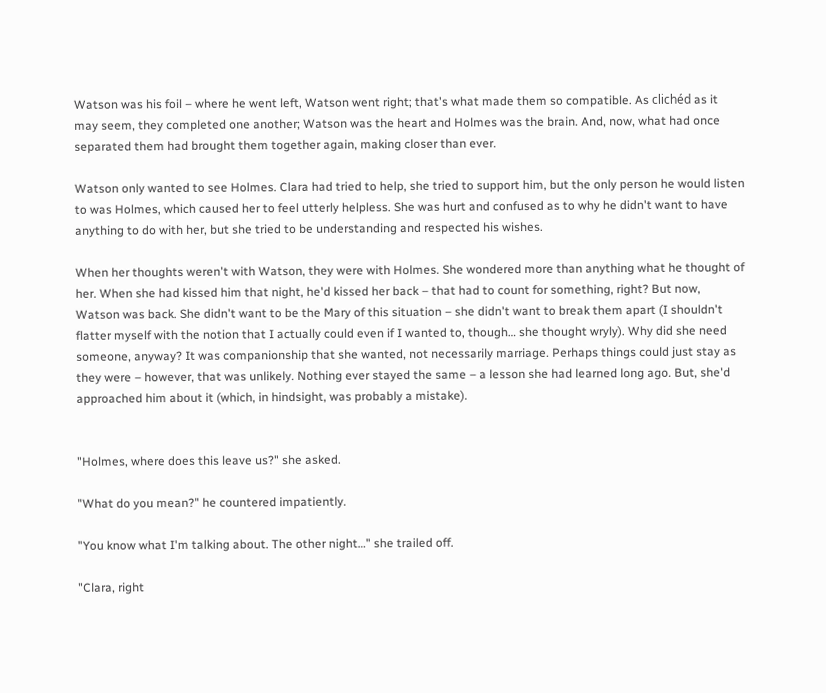Watson was his foil – where he went left, Watson went right; that's what made them so compatible. As clichéd as it may seem, they completed one another; Watson was the heart and Holmes was the brain. And, now, what had once separated them had brought them together again, making closer than ever.

Watson only wanted to see Holmes. Clara had tried to help, she tried to support him, but the only person he would listen to was Holmes, which caused her to feel utterly helpless. She was hurt and confused as to why he didn't want to have anything to do with her, but she tried to be understanding and respected his wishes.

When her thoughts weren't with Watson, they were with Holmes. She wondered more than anything what he thought of her. When she had kissed him that night, he'd kissed her back – that had to count for something, right? But now, Watson was back. She didn't want to be the Mary of this situation – she didn't want to break them apart (I shouldn't flatter myself with the notion that I actually could even if I wanted to, though… she thought wryly). Why did she need someone, anyway? It was companionship that she wanted, not necessarily marriage. Perhaps things could just stay as they were – however, that was unlikely. Nothing ever stayed the same – a lesson she had learned long ago. But, she'd approached him about it (which, in hindsight, was probably a mistake).


"Holmes, where does this leave us?" she asked.

"What do you mean?" he countered impatiently.

"You know what I'm talking about. The other night…" she trailed off.

"Clara, right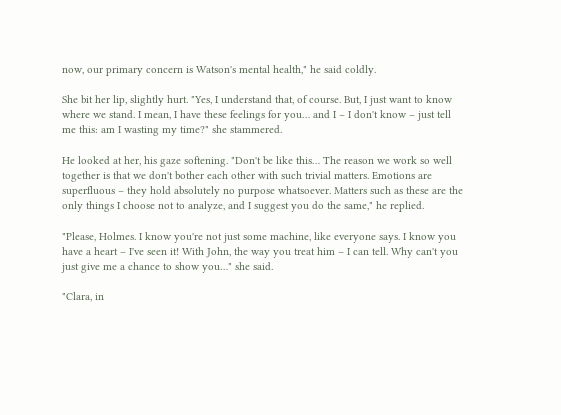now, our primary concern is Watson's mental health," he said coldly.

She bit her lip, slightly hurt. "Yes, I understand that, of course. But, I just want to know where we stand. I mean, I have these feelings for you… and I – I don't know – just tell me this: am I wasting my time?" she stammered.

He looked at her, his gaze softening. "Don't be like this… The reason we work so well together is that we don't bother each other with such trivial matters. Emotions are superfluous – they hold absolutely no purpose whatsoever. Matters such as these are the only things I choose not to analyze, and I suggest you do the same," he replied.

"Please, Holmes. I know you're not just some machine, like everyone says. I know you have a heart – I've seen it! With John, the way you treat him – I can tell. Why can't you just give me a chance to show you…" she said.

"Clara, in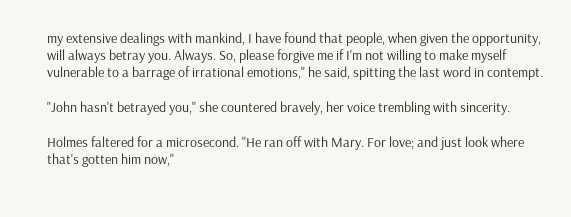my extensive dealings with mankind, I have found that people, when given the opportunity, will always betray you. Always. So, please forgive me if I'm not willing to make myself vulnerable to a barrage of irrational emotions," he said, spitting the last word in contempt.

"John hasn't betrayed you," she countered bravely, her voice trembling with sincerity.

Holmes faltered for a microsecond. "He ran off with Mary. For love; and just look where that's gotten him now,"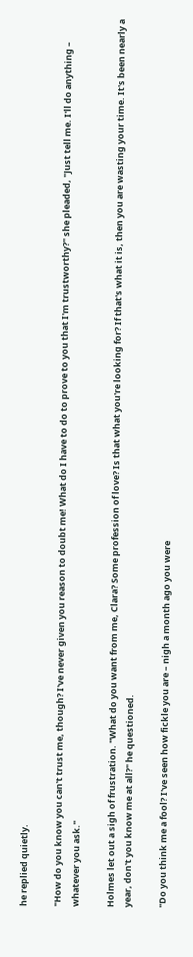he replied quietly.

"How do you know you can't trust me, though? I've never given you reason to doubt me! What do I have to do to prove to you that I'm trustworthy?" she pleaded, "Just tell me. I'll do anything – whatever you ask."

Holmes let out a sigh of frustration. "What do you want from me, Clara? Some profession of love? Is that what you're looking for? If that's what it is, then you are wasting your time. It's been nearly a year, don't you know me at all?" he questioned.

"Do you think me a fool? I've seen how fickle you are – nigh a month ago you were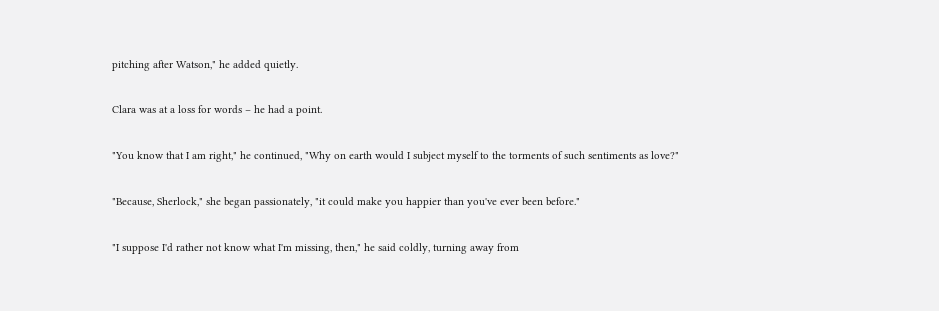pitching after Watson," he added quietly.

Clara was at a loss for words – he had a point.

"You know that I am right," he continued, "Why on earth would I subject myself to the torments of such sentiments as love?"

"Because, Sherlock," she began passionately, "it could make you happier than you've ever been before."

"I suppose I'd rather not know what I'm missing, then," he said coldly, turning away from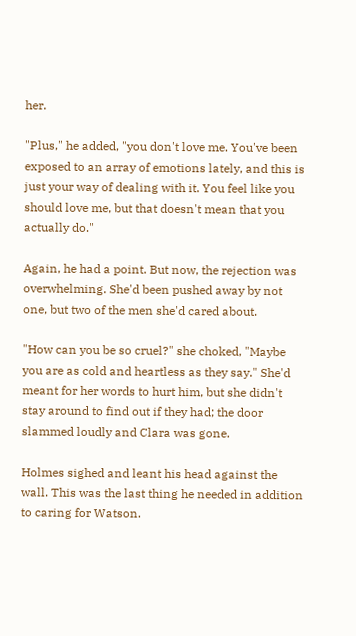her.

"Plus," he added, "you don't love me. You've been exposed to an array of emotions lately, and this is just your way of dealing with it. You feel like you should love me, but that doesn't mean that you actually do."

Again, he had a point. But now, the rejection was overwhelming. She'd been pushed away by not one, but two of the men she'd cared about.

"How can you be so cruel?" she choked, "Maybe you are as cold and heartless as they say." She'd meant for her words to hurt him, but she didn't stay around to find out if they had; the door slammed loudly and Clara was gone.

Holmes sighed and leant his head against the wall. This was the last thing he needed in addition to caring for Watson.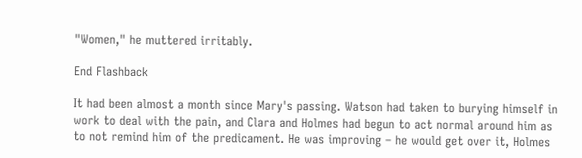"Women," he muttered irritably.

End Flashback

It had been almost a month since Mary's passing. Watson had taken to burying himself in work to deal with the pain, and Clara and Holmes had begun to act normal around him as to not remind him of the predicament. He was improving – he would get over it, Holmes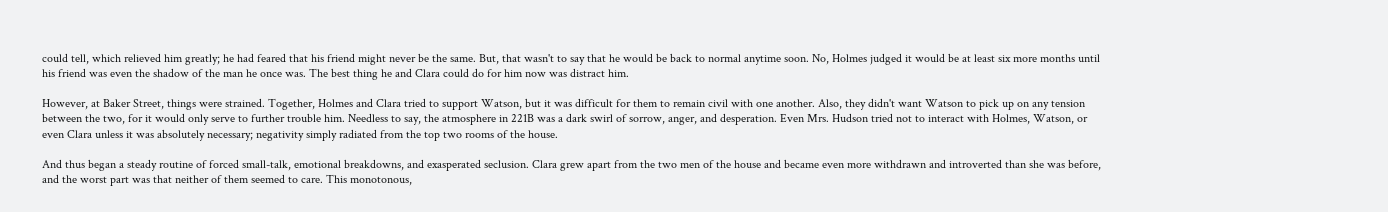could tell, which relieved him greatly; he had feared that his friend might never be the same. But, that wasn't to say that he would be back to normal anytime soon. No, Holmes judged it would be at least six more months until his friend was even the shadow of the man he once was. The best thing he and Clara could do for him now was distract him.

However, at Baker Street, things were strained. Together, Holmes and Clara tried to support Watson, but it was difficult for them to remain civil with one another. Also, they didn't want Watson to pick up on any tension between the two, for it would only serve to further trouble him. Needless to say, the atmosphere in 221B was a dark swirl of sorrow, anger, and desperation. Even Mrs. Hudson tried not to interact with Holmes, Watson, or even Clara unless it was absolutely necessary; negativity simply radiated from the top two rooms of the house.

And thus began a steady routine of forced small-talk, emotional breakdowns, and exasperated seclusion. Clara grew apart from the two men of the house and became even more withdrawn and introverted than she was before, and the worst part was that neither of them seemed to care. This monotonous,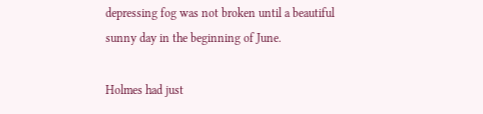depressing fog was not broken until a beautiful sunny day in the beginning of June.

Holmes had just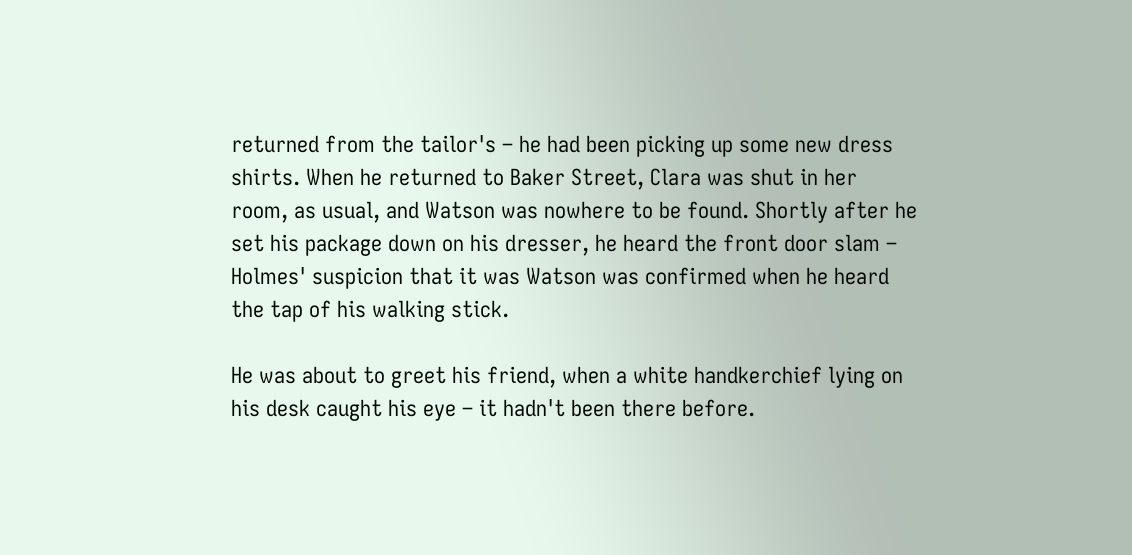returned from the tailor's – he had been picking up some new dress shirts. When he returned to Baker Street, Clara was shut in her room, as usual, and Watson was nowhere to be found. Shortly after he set his package down on his dresser, he heard the front door slam – Holmes' suspicion that it was Watson was confirmed when he heard the tap of his walking stick.

He was about to greet his friend, when a white handkerchief lying on his desk caught his eye – it hadn't been there before.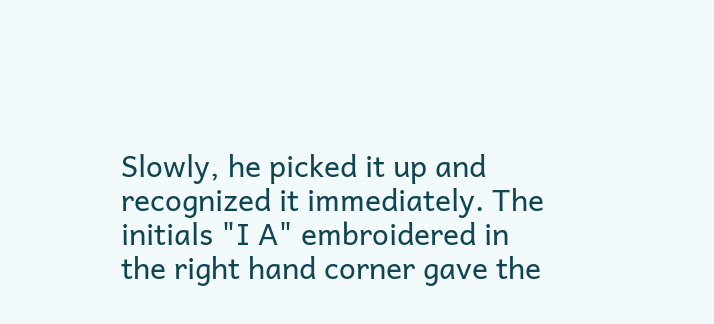Slowly, he picked it up and recognized it immediately. The initials "I A" embroidered in the right hand corner gave the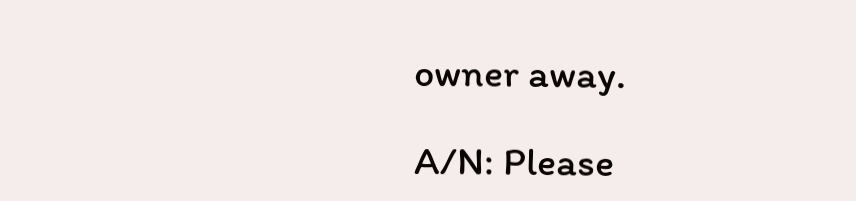owner away.

A/N: Please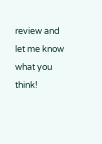review and let me know what you think!